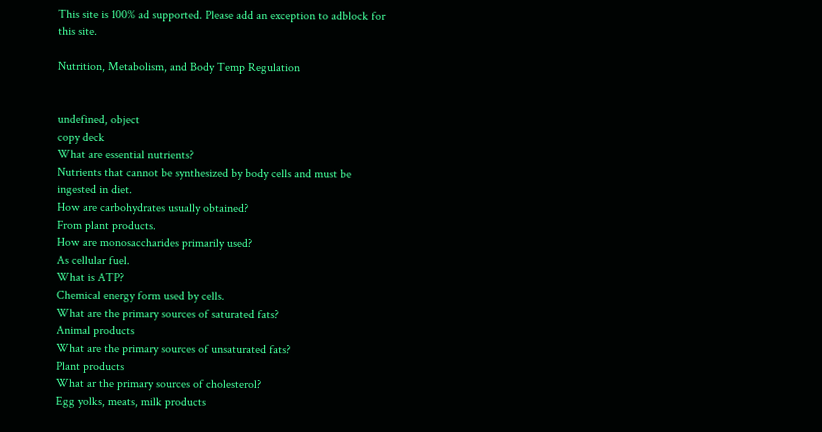This site is 100% ad supported. Please add an exception to adblock for this site.

Nutrition, Metabolism, and Body Temp Regulation


undefined, object
copy deck
What are essential nutrients?
Nutrients that cannot be synthesized by body cells and must be ingested in diet.
How are carbohydrates usually obtained?
From plant products.
How are monosaccharides primarily used?
As cellular fuel.
What is ATP?
Chemical energy form used by cells.
What are the primary sources of saturated fats?
Animal products
What are the primary sources of unsaturated fats?
Plant products
What ar the primary sources of cholesterol?
Egg yolks, meats, milk products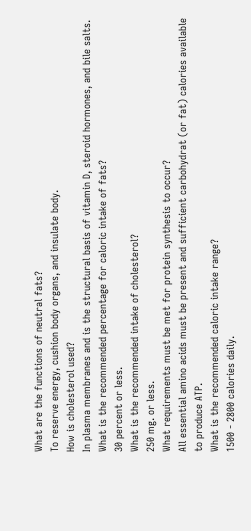What are the functions of neutral fats?
To reserve energy, cushion body organs, and insulate body.
How is cholesterol used?
In plasma membranes and is the structural basis of vitamin D, steroid hormones, and bile salts.
What is the recommended percentage for caloric intake of fats?
30 percent or less.
What is the recommended intake of cholesterol?
250 mg. or less.
What requirements must be met for protein synthesis to occur?
All essential amino acids must be present and sufficient carbohydrat (or fat) calories available to produce ATP.
What is the recommended caloric intake range?
1500 - 2800 calories daily.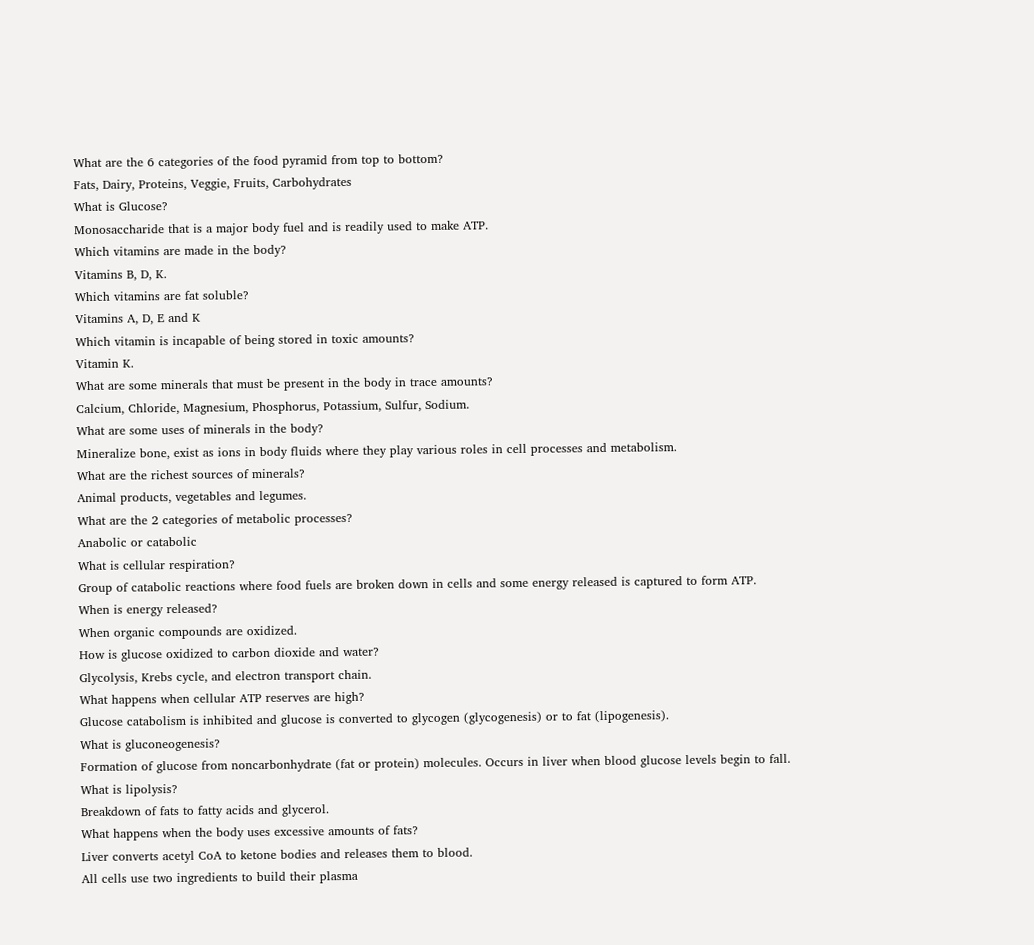What are the 6 categories of the food pyramid from top to bottom?
Fats, Dairy, Proteins, Veggie, Fruits, Carbohydrates
What is Glucose?
Monosaccharide that is a major body fuel and is readily used to make ATP.
Which vitamins are made in the body?
Vitamins B, D, K.
Which vitamins are fat soluble?
Vitamins A, D, E and K
Which vitamin is incapable of being stored in toxic amounts?
Vitamin K.
What are some minerals that must be present in the body in trace amounts?
Calcium, Chloride, Magnesium, Phosphorus, Potassium, Sulfur, Sodium.
What are some uses of minerals in the body?
Mineralize bone, exist as ions in body fluids where they play various roles in cell processes and metabolism.
What are the richest sources of minerals?
Animal products, vegetables and legumes.
What are the 2 categories of metabolic processes?
Anabolic or catabolic
What is cellular respiration?
Group of catabolic reactions where food fuels are broken down in cells and some energy released is captured to form ATP.
When is energy released?
When organic compounds are oxidized.
How is glucose oxidized to carbon dioxide and water?
Glycolysis, Krebs cycle, and electron transport chain.
What happens when cellular ATP reserves are high?
Glucose catabolism is inhibited and glucose is converted to glycogen (glycogenesis) or to fat (lipogenesis).
What is gluconeogenesis?
Formation of glucose from noncarbonhydrate (fat or protein) molecules. Occurs in liver when blood glucose levels begin to fall.
What is lipolysis?
Breakdown of fats to fatty acids and glycerol.
What happens when the body uses excessive amounts of fats?
Liver converts acetyl CoA to ketone bodies and releases them to blood.
All cells use two ingredients to build their plasma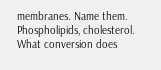membranes. Name them.
Phospholipids, cholesterol.
What conversion does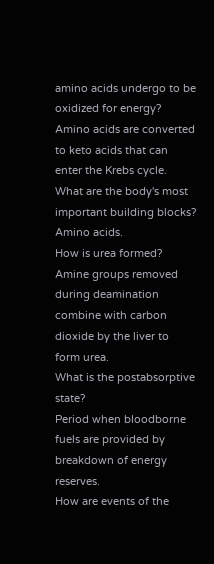amino acids undergo to be oxidized for energy?
Amino acids are converted to keto acids that can enter the Krebs cycle.
What are the body's most important building blocks?
Amino acids.
How is urea formed?
Amine groups removed during deamination combine with carbon dioxide by the liver to form urea.
What is the postabsorptive state?
Period when bloodborne fuels are provided by breakdown of energy reserves.
How are events of the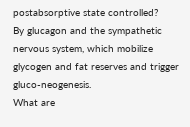postabsorptive state controlled?
By glucagon and the sympathetic nervous system, which mobilize glycogen and fat reserves and trigger gluco-neogenesis.
What are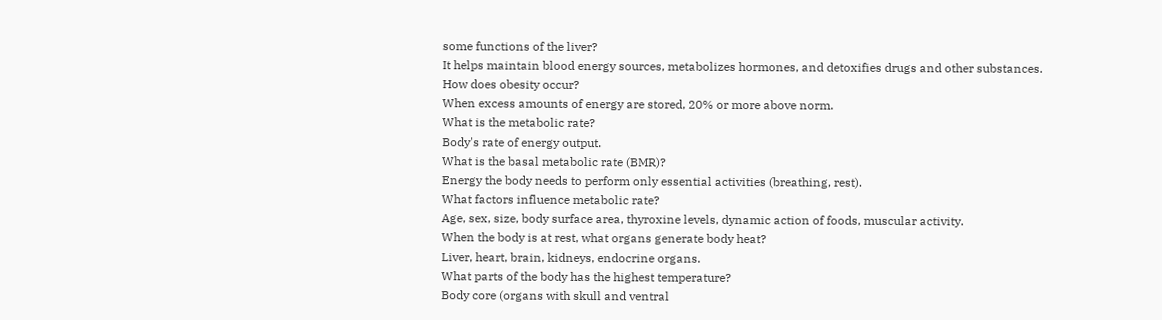some functions of the liver?
It helps maintain blood energy sources, metabolizes hormones, and detoxifies drugs and other substances.
How does obesity occur?
When excess amounts of energy are stored, 20% or more above norm.
What is the metabolic rate?
Body's rate of energy output.
What is the basal metabolic rate (BMR)?
Energy the body needs to perform only essential activities (breathing, rest).
What factors influence metabolic rate?
Age, sex, size, body surface area, thyroxine levels, dynamic action of foods, muscular activity.
When the body is at rest, what organs generate body heat?
Liver, heart, brain, kidneys, endocrine organs.
What parts of the body has the highest temperature?
Body core (organs with skull and ventral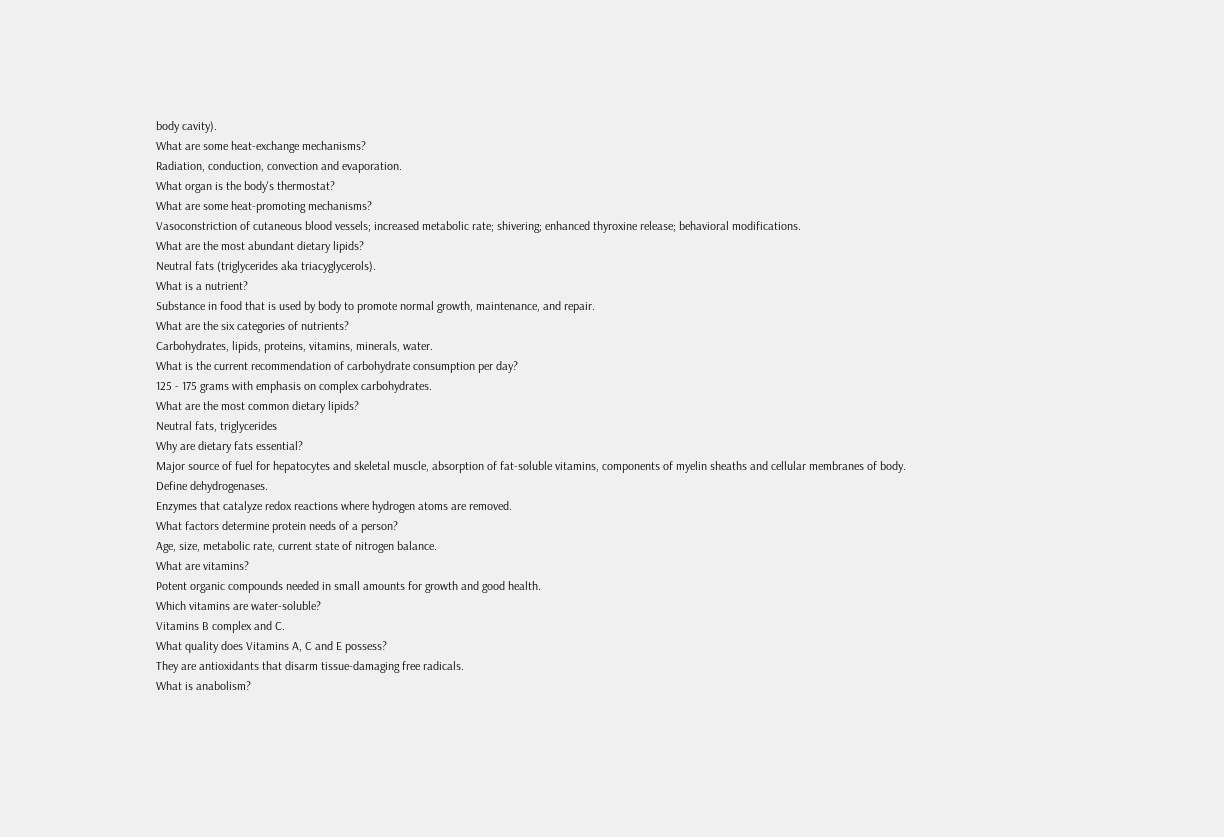body cavity).
What are some heat-exchange mechanisms?
Radiation, conduction, convection and evaporation.
What organ is the body's thermostat?
What are some heat-promoting mechanisms?
Vasoconstriction of cutaneous blood vessels; increased metabolic rate; shivering; enhanced thyroxine release; behavioral modifications.
What are the most abundant dietary lipids?
Neutral fats (triglycerides aka triacyglycerols).
What is a nutrient?
Substance in food that is used by body to promote normal growth, maintenance, and repair.
What are the six categories of nutrients?
Carbohydrates, lipids, proteins, vitamins, minerals, water.
What is the current recommendation of carbohydrate consumption per day?
125 - 175 grams with emphasis on complex carbohydrates.
What are the most common dietary lipids?
Neutral fats, triglycerides
Why are dietary fats essential?
Major source of fuel for hepatocytes and skeletal muscle, absorption of fat-soluble vitamins, components of myelin sheaths and cellular membranes of body.
Define dehydrogenases.
Enzymes that catalyze redox reactions where hydrogen atoms are removed.
What factors determine protein needs of a person?
Age, size, metabolic rate, current state of nitrogen balance.
What are vitamins?
Potent organic compounds needed in small amounts for growth and good health.
Which vitamins are water-soluble?
Vitamins B complex and C.
What quality does Vitamins A, C and E possess?
They are antioxidants that disarm tissue-damaging free radicals.
What is anabolism?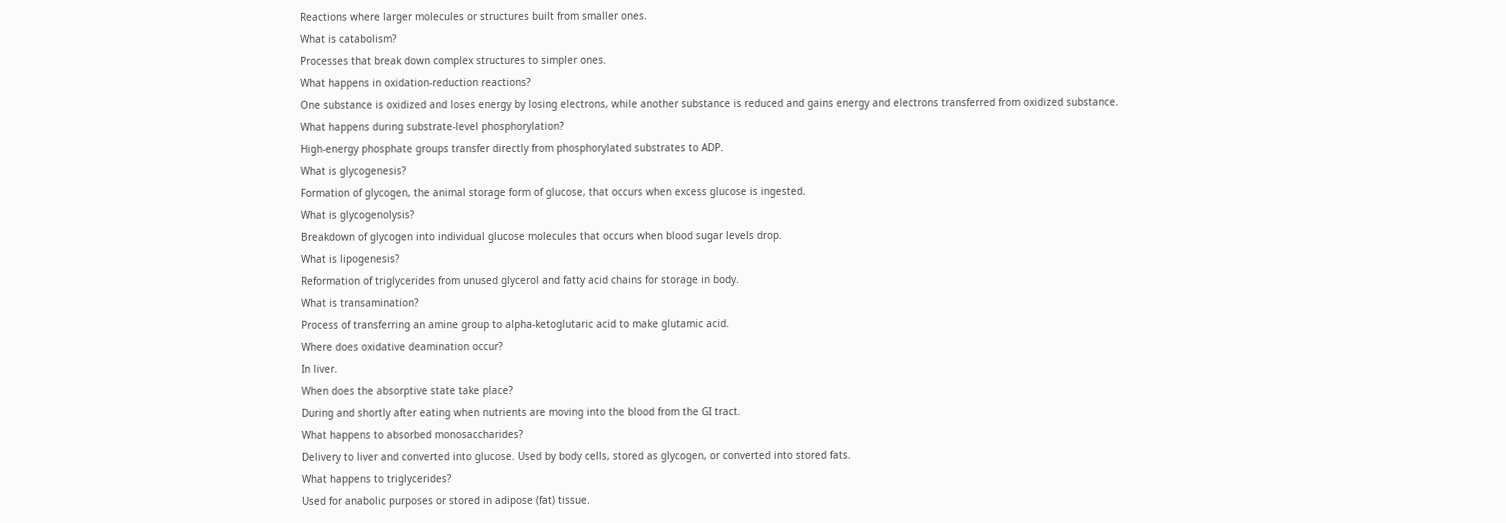Reactions where larger molecules or structures built from smaller ones.
What is catabolism?
Processes that break down complex structures to simpler ones.
What happens in oxidation-reduction reactions?
One substance is oxidized and loses energy by losing electrons, while another substance is reduced and gains energy and electrons transferred from oxidized substance.
What happens during substrate-level phosphorylation?
High-energy phosphate groups transfer directly from phosphorylated substrates to ADP.
What is glycogenesis?
Formation of glycogen, the animal storage form of glucose, that occurs when excess glucose is ingested.
What is glycogenolysis?
Breakdown of glycogen into individual glucose molecules that occurs when blood sugar levels drop.
What is lipogenesis?
Reformation of triglycerides from unused glycerol and fatty acid chains for storage in body.
What is transamination?
Process of transferring an amine group to alpha-ketoglutaric acid to make glutamic acid.
Where does oxidative deamination occur?
In liver.
When does the absorptive state take place?
During and shortly after eating when nutrients are moving into the blood from the GI tract.
What happens to absorbed monosaccharides?
Delivery to liver and converted into glucose. Used by body cells, stored as glycogen, or converted into stored fats.
What happens to triglycerides?
Used for anabolic purposes or stored in adipose (fat) tissue.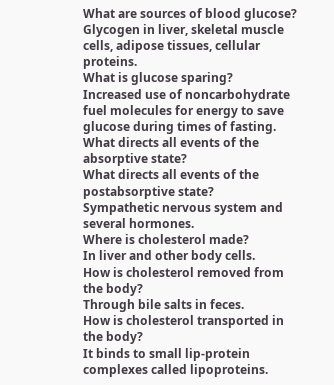What are sources of blood glucose?
Glycogen in liver, skeletal muscle cells, adipose tissues, cellular proteins.
What is glucose sparing?
Increased use of noncarbohydrate fuel molecules for energy to save glucose during times of fasting.
What directs all events of the absorptive state?
What directs all events of the postabsorptive state?
Sympathetic nervous system and several hormones.
Where is cholesterol made?
In liver and other body cells.
How is cholesterol removed from the body?
Through bile salts in feces.
How is cholesterol transported in the body?
It binds to small lip-protein complexes called lipoproteins.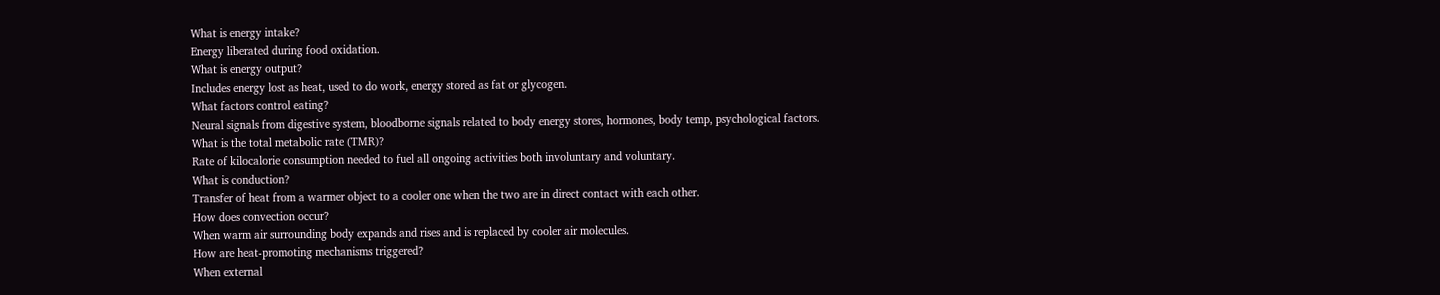What is energy intake?
Energy liberated during food oxidation.
What is energy output?
Includes energy lost as heat, used to do work, energy stored as fat or glycogen.
What factors control eating?
Neural signals from digestive system, bloodborne signals related to body energy stores, hormones, body temp, psychological factors.
What is the total metabolic rate (TMR)?
Rate of kilocalorie consumption needed to fuel all ongoing activities both involuntary and voluntary.
What is conduction?
Transfer of heat from a warmer object to a cooler one when the two are in direct contact with each other.
How does convection occur?
When warm air surrounding body expands and rises and is replaced by cooler air molecules.
How are heat-promoting mechanisms triggered?
When external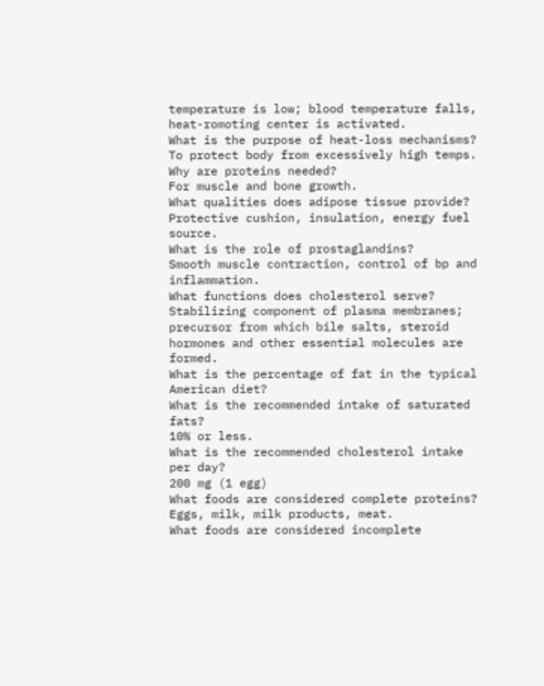temperature is low; blood temperature falls, heat-romoting center is activated.
What is the purpose of heat-loss mechanisms?
To protect body from excessively high temps.
Why are proteins needed?
For muscle and bone growth.
What qualities does adipose tissue provide?
Protective cushion, insulation, energy fuel source.
What is the role of prostaglandins?
Smooth muscle contraction, control of bp and inflammation.
What functions does cholesterol serve?
Stabilizing component of plasma membranes; precursor from which bile salts, steroid hormones and other essential molecules are formed.
What is the percentage of fat in the typical American diet?
What is the recommended intake of saturated fats?
10% or less.
What is the recommended cholesterol intake per day?
200 mg (1 egg)
What foods are considered complete proteins?
Eggs, milk, milk products, meat.
What foods are considered incomplete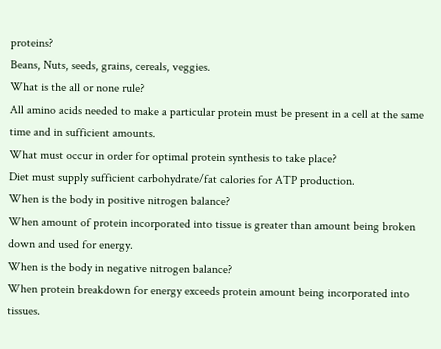proteins?
Beans, Nuts, seeds, grains, cereals, veggies.
What is the all or none rule?
All amino acids needed to make a particular protein must be present in a cell at the same time and in sufficient amounts.
What must occur in order for optimal protein synthesis to take place?
Diet must supply sufficient carbohydrate/fat calories for ATP production.
When is the body in positive nitrogen balance?
When amount of protein incorporated into tissue is greater than amount being broken down and used for energy.
When is the body in negative nitrogen balance?
When protein breakdown for energy exceeds protein amount being incorporated into tissues.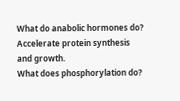What do anabolic hormones do?
Accelerate protein synthesis and growth.
What does phosphorylation do?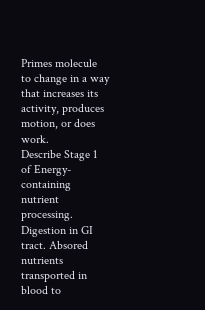Primes molecule to change in a way that increases its activity, produces motion, or does work.
Describe Stage 1 of Energy-containing nutrient processing.
Digestion in GI tract. Absored nutrients transported in blood to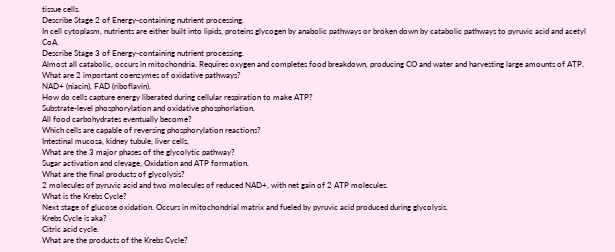tissue cells.
Describe Stage 2 of Energy-containing nutrient processing.
In cell cytoplasm, nutrients are either built into lipids, proteins glycogen by anabolic pathways or broken down by catabolic pathways to pyruvic acid and acetyl CoA.
Describe Stage 3 of Energy-containing nutrient processing.
Almost all catabolic, occurs in mitochondria. Requires oxygen and completes food breakdown, producing CO and water and harvesting large amounts of ATP.
What are 2 important coenzymes of oxidative pathways?
NAD+ (niacin), FAD (riboflavin).
How do cells capture energy liberated during cellular respiration to make ATP?
Substrate-level phosphorylation and oxidative phosphorlation.
All food carbohydrates eventually become?
Which cells are capable of reversing phosphorylation reactions?
Intestinal mucosa, kidney tubule, liver cells,
What are the 3 major phases of the glycolytic pathway?
Sugar activation and clevage, Oxidation and ATP formation.
What are the final products of glycolysis?
2 molecules of pyruvic acid and two molecules of reduced NAD+, with net gain of 2 ATP molecules.
What is the Krebs Cycle?
Next stage of glucose oxidation. Occurs in mitochondrial matrix and fueled by pyruvic acid produced during glycolysis.
Krebs Cycle is aka?
Citric acid cycle.
What are the products of the Krebs Cycle?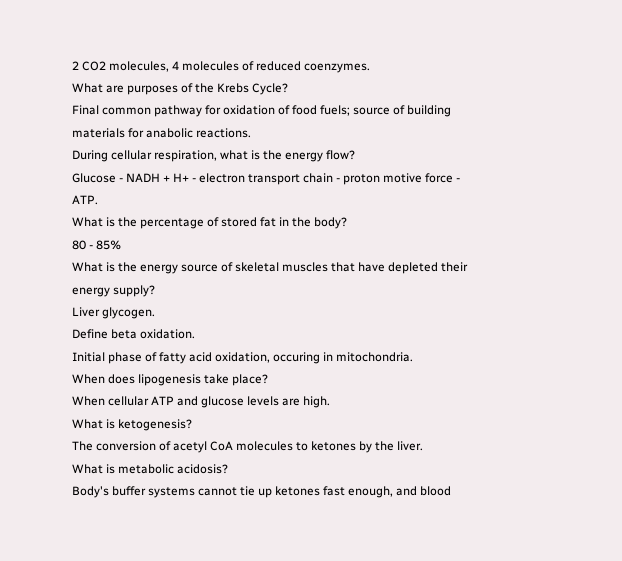2 CO2 molecules, 4 molecules of reduced coenzymes.
What are purposes of the Krebs Cycle?
Final common pathway for oxidation of food fuels; source of building materials for anabolic reactions.
During cellular respiration, what is the energy flow?
Glucose - NADH + H+ - electron transport chain - proton motive force - ATP.
What is the percentage of stored fat in the body?
80 - 85%
What is the energy source of skeletal muscles that have depleted their energy supply?
Liver glycogen.
Define beta oxidation.
Initial phase of fatty acid oxidation, occuring in mitochondria.
When does lipogenesis take place?
When cellular ATP and glucose levels are high.
What is ketogenesis?
The conversion of acetyl CoA molecules to ketones by the liver.
What is metabolic acidosis?
Body's buffer systems cannot tie up ketones fast enough, and blood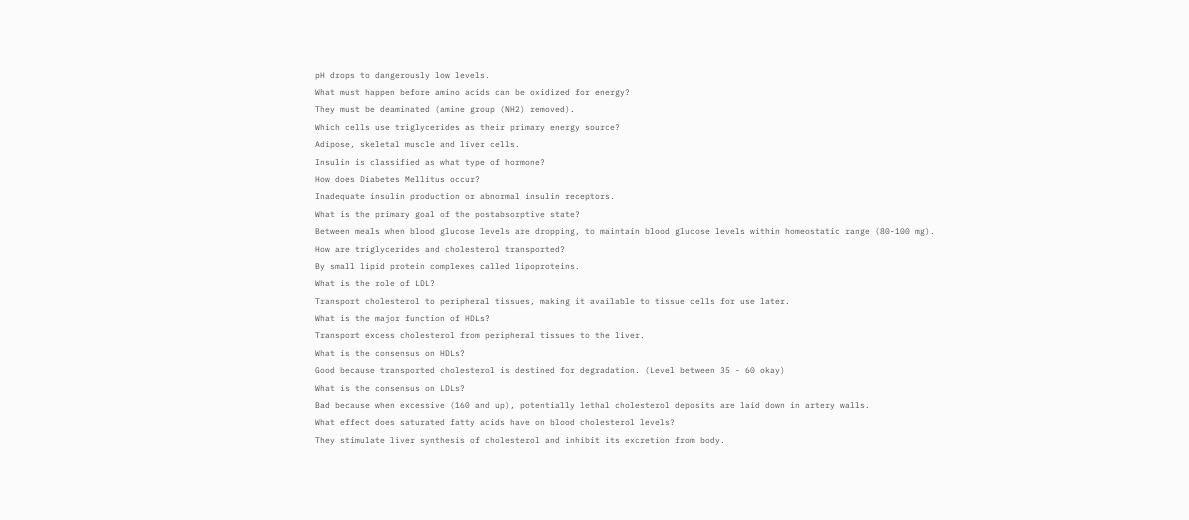pH drops to dangerously low levels.
What must happen before amino acids can be oxidized for energy?
They must be deaminated (amine group (NH2) removed).
Which cells use triglycerides as their primary energy source?
Adipose, skeletal muscle and liver cells.
Insulin is classified as what type of hormone?
How does Diabetes Mellitus occur?
Inadequate insulin production or abnormal insulin receptors.
What is the primary goal of the postabsorptive state?
Between meals when blood glucose levels are dropping, to maintain blood glucose levels within homeostatic range (80-100 mg).
How are triglycerides and cholesterol transported?
By small lipid protein complexes called lipoproteins.
What is the role of LDL?
Transport cholesterol to peripheral tissues, making it available to tissue cells for use later.
What is the major function of HDLs?
Transport excess cholesterol from peripheral tissues to the liver.
What is the consensus on HDLs?
Good because transported cholesterol is destined for degradation. (Level between 35 - 60 okay)
What is the consensus on LDLs?
Bad because when excessive (160 and up), potentially lethal cholesterol deposits are laid down in artery walls.
What effect does saturated fatty acids have on blood cholesterol levels?
They stimulate liver synthesis of cholesterol and inhibit its excretion from body.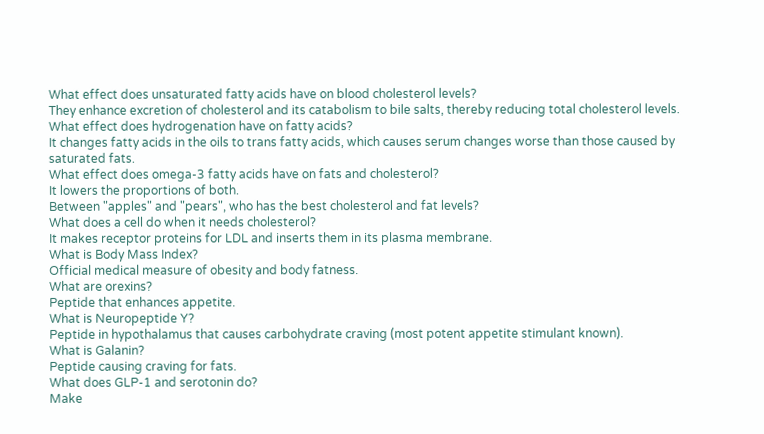What effect does unsaturated fatty acids have on blood cholesterol levels?
They enhance excretion of cholesterol and its catabolism to bile salts, thereby reducing total cholesterol levels.
What effect does hydrogenation have on fatty acids?
It changes fatty acids in the oils to trans fatty acids, which causes serum changes worse than those caused by saturated fats.
What effect does omega-3 fatty acids have on fats and cholesterol?
It lowers the proportions of both.
Between "apples" and "pears", who has the best cholesterol and fat levels?
What does a cell do when it needs cholesterol?
It makes receptor proteins for LDL and inserts them in its plasma membrane.
What is Body Mass Index?
Official medical measure of obesity and body fatness.
What are orexins?
Peptide that enhances appetite.
What is Neuropeptide Y?
Peptide in hypothalamus that causes carbohydrate craving (most potent appetite stimulant known).
What is Galanin?
Peptide causing craving for fats.
What does GLP-1 and serotonin do?
Make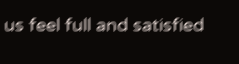us feel full and satisfied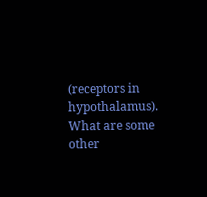(receptors in hypothalamus).
What are some other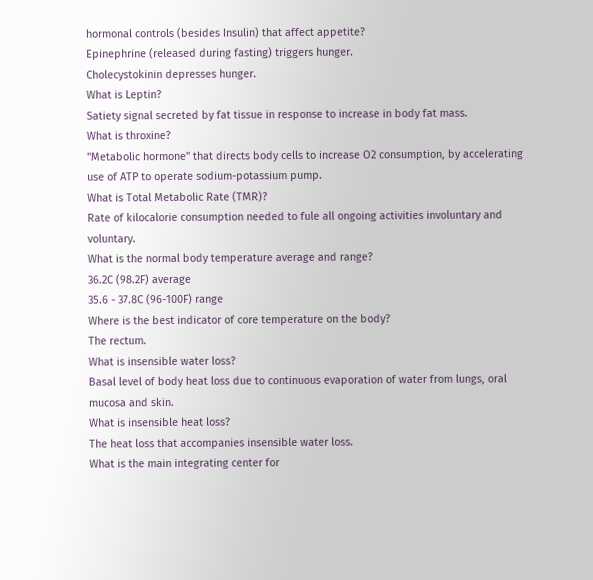hormonal controls (besides Insulin) that affect appetite?
Epinephrine (released during fasting) triggers hunger.
Cholecystokinin depresses hunger.
What is Leptin?
Satiety signal secreted by fat tissue in response to increase in body fat mass.
What is throxine?
"Metabolic hormone" that directs body cells to increase O2 consumption, by accelerating use of ATP to operate sodium-potassium pump.
What is Total Metabolic Rate (TMR)?
Rate of kilocalorie consumption needed to fule all ongoing activities involuntary and voluntary.
What is the normal body temperature average and range?
36.2C (98.2F) average
35.6 - 37.8C (96-100F) range
Where is the best indicator of core temperature on the body?
The rectum.
What is insensible water loss?
Basal level of body heat loss due to continuous evaporation of water from lungs, oral mucosa and skin.
What is insensible heat loss?
The heat loss that accompanies insensible water loss.
What is the main integrating center for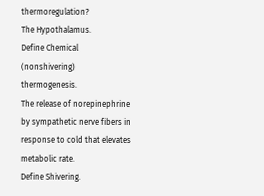thermoregulation?
The Hypothalamus.
Define Chemical (nonshivering) thermogenesis.
The release of norepinephrine by sympathetic nerve fibers in response to cold that elevates metabolic rate.
Define Shivering.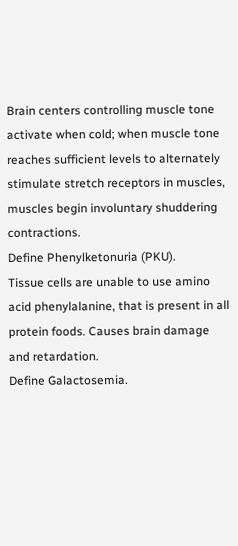Brain centers controlling muscle tone activate when cold; when muscle tone reaches sufficient levels to alternately stimulate stretch receptors in muscles, muscles begin involuntary shuddering contractions.
Define Phenylketonuria (PKU).
Tissue cells are unable to use amino acid phenylalanine, that is present in all protein foods. Causes brain damage and retardation.
Define Galactosemia.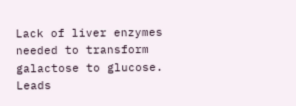Lack of liver enzymes needed to transform galactose to glucose. Leads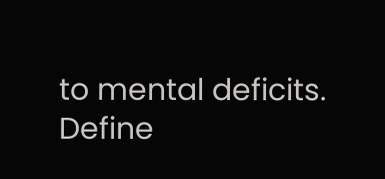to mental deficits.
Define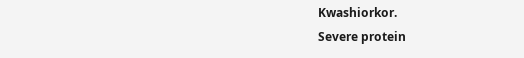Kwashiorkor.
Severe protein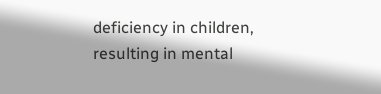deficiency in children, resulting in mental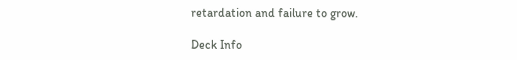retardation and failure to grow.

Deck Info